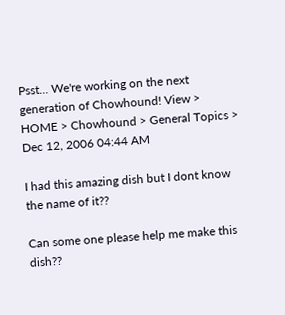Psst... We're working on the next generation of Chowhound! View >
HOME > Chowhound > General Topics >
Dec 12, 2006 04:44 AM

I had this amazing dish but I dont know the name of it??

Can some one please help me make this dish??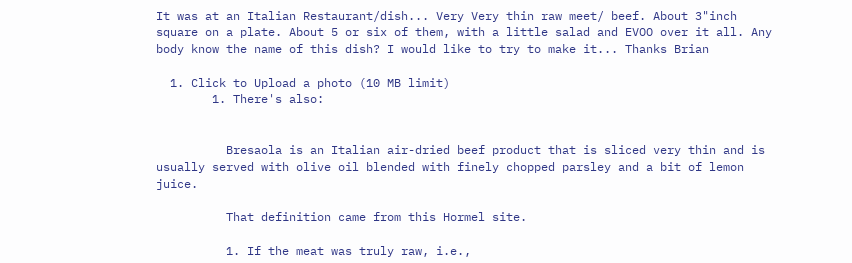It was at an Italian Restaurant/dish... Very Very thin raw meet/ beef. About 3"inch square on a plate. About 5 or six of them, with a little salad and EVOO over it all. Any body know the name of this dish? I would like to try to make it... Thanks Brian

  1. Click to Upload a photo (10 MB limit)
        1. There's also:


          Bresaola is an Italian air-dried beef product that is sliced very thin and is usually served with olive oil blended with finely chopped parsley and a bit of lemon juice.

          That definition came from this Hormel site.

          1. If the meat was truly raw, i.e.,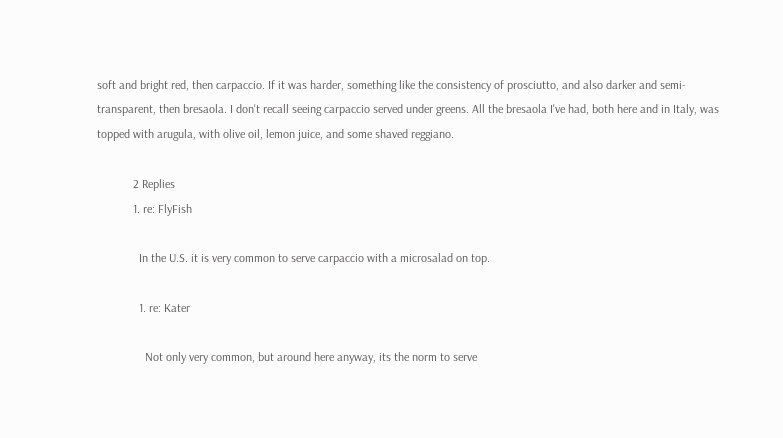soft and bright red, then carpaccio. If it was harder, something like the consistency of prosciutto, and also darker and semi-transparent, then bresaola. I don't recall seeing carpaccio served under greens. All the bresaola I've had, both here and in Italy, was topped with arugula, with olive oil, lemon juice, and some shaved reggiano.

            2 Replies
            1. re: FlyFish

              In the U.S. it is very common to serve carpaccio with a microsalad on top.

              1. re: Kater

                Not only very common, but around here anyway, its the norm to serve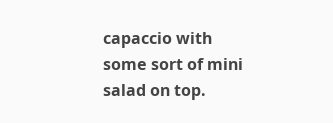capaccio with some sort of mini salad on top.